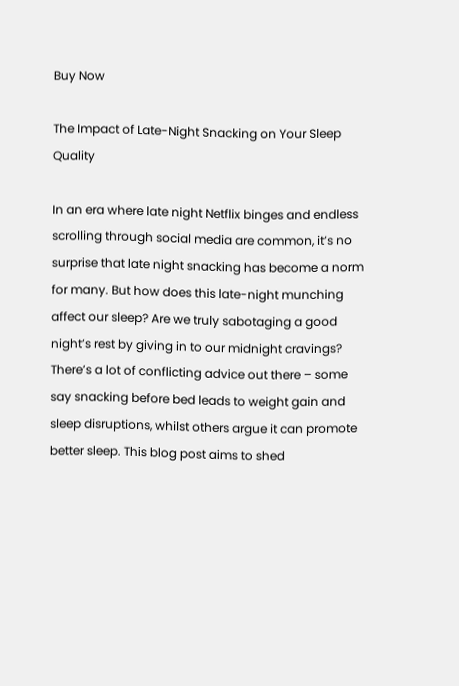Buy Now

The Impact of Late-Night Snacking on Your Sleep Quality

In an era where late night Netflix binges and endless scrolling through social media are common, it’s no surprise that late night snacking has become a norm for many. But how does this late-night munching affect our sleep? Are we truly sabotaging a good night’s rest by giving in to our midnight cravings? There’s a lot of conflicting advice out there – some say snacking before bed leads to weight gain and sleep disruptions, whilst others argue it can promote better sleep. This blog post aims to shed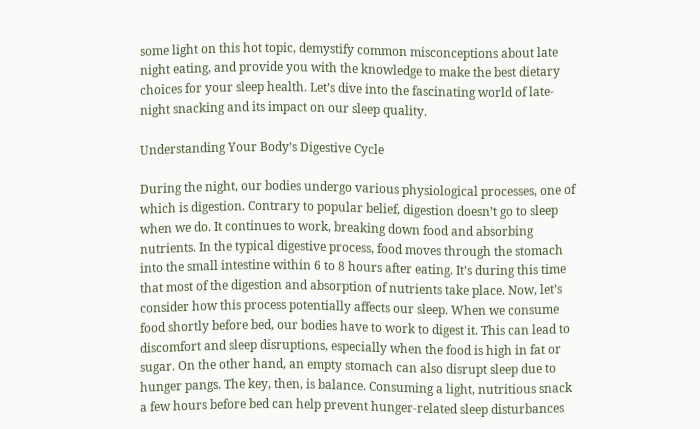some light on this hot topic, demystify common misconceptions about late night eating, and provide you with the knowledge to make the best dietary choices for your sleep health. Let’s dive into the fascinating world of late-night snacking and its impact on our sleep quality.

Understanding Your Body’s Digestive Cycle

During the night, our bodies undergo various physiological processes, one of which is digestion. Contrary to popular belief, digestion doesn’t go to sleep when we do. It continues to work, breaking down food and absorbing nutrients. In the typical digestive process, food moves through the stomach into the small intestine within 6 to 8 hours after eating. It’s during this time that most of the digestion and absorption of nutrients take place. Now, let’s consider how this process potentially affects our sleep. When we consume food shortly before bed, our bodies have to work to digest it. This can lead to discomfort and sleep disruptions, especially when the food is high in fat or sugar. On the other hand, an empty stomach can also disrupt sleep due to hunger pangs. The key, then, is balance. Consuming a light, nutritious snack a few hours before bed can help prevent hunger-related sleep disturbances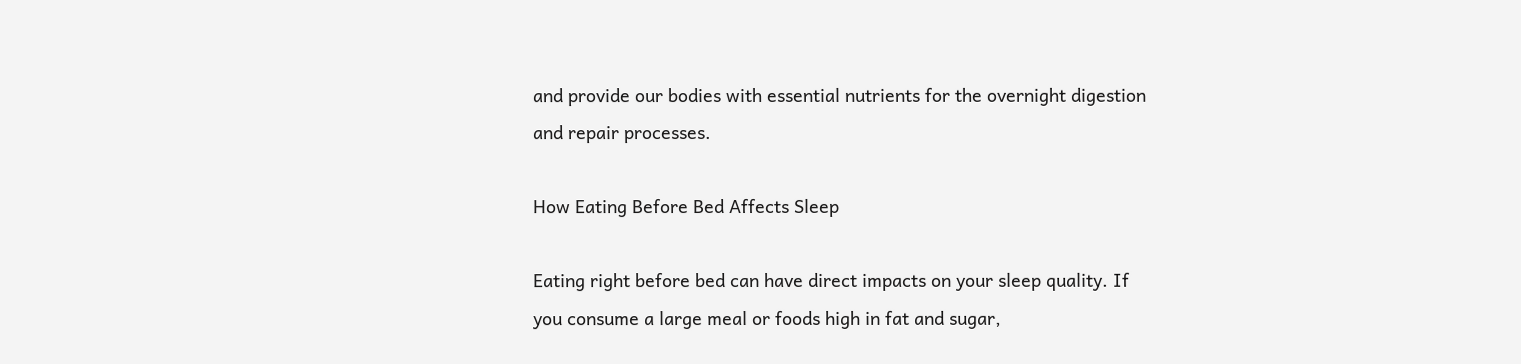and provide our bodies with essential nutrients for the overnight digestion and repair processes.

How Eating Before Bed Affects Sleep

Eating right before bed can have direct impacts on your sleep quality. If you consume a large meal or foods high in fat and sugar,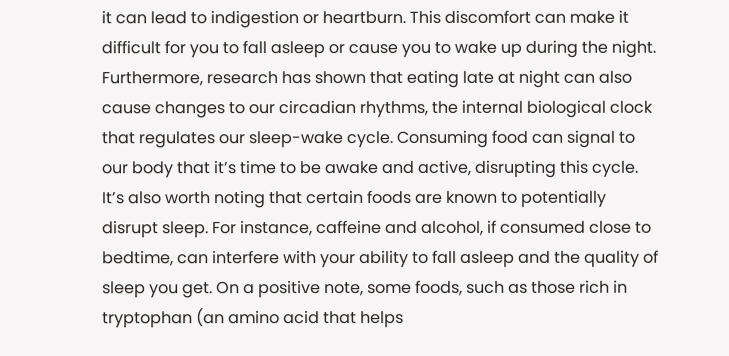it can lead to indigestion or heartburn. This discomfort can make it difficult for you to fall asleep or cause you to wake up during the night. Furthermore, research has shown that eating late at night can also cause changes to our circadian rhythms, the internal biological clock that regulates our sleep-wake cycle. Consuming food can signal to our body that it’s time to be awake and active, disrupting this cycle. It’s also worth noting that certain foods are known to potentially disrupt sleep. For instance, caffeine and alcohol, if consumed close to bedtime, can interfere with your ability to fall asleep and the quality of sleep you get. On a positive note, some foods, such as those rich in tryptophan (an amino acid that helps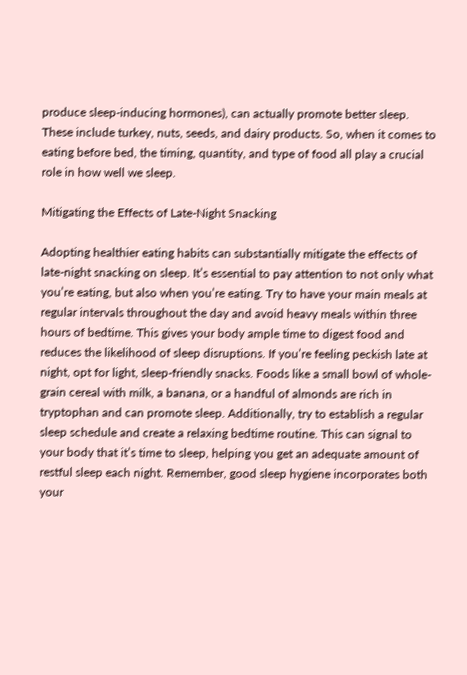produce sleep-inducing hormones), can actually promote better sleep. These include turkey, nuts, seeds, and dairy products. So, when it comes to eating before bed, the timing, quantity, and type of food all play a crucial role in how well we sleep.

Mitigating the Effects of Late-Night Snacking

Adopting healthier eating habits can substantially mitigate the effects of late-night snacking on sleep. It’s essential to pay attention to not only what you’re eating, but also when you’re eating. Try to have your main meals at regular intervals throughout the day and avoid heavy meals within three hours of bedtime. This gives your body ample time to digest food and reduces the likelihood of sleep disruptions. If you’re feeling peckish late at night, opt for light, sleep-friendly snacks. Foods like a small bowl of whole-grain cereal with milk, a banana, or a handful of almonds are rich in tryptophan and can promote sleep. Additionally, try to establish a regular sleep schedule and create a relaxing bedtime routine. This can signal to your body that it’s time to sleep, helping you get an adequate amount of restful sleep each night. Remember, good sleep hygiene incorporates both your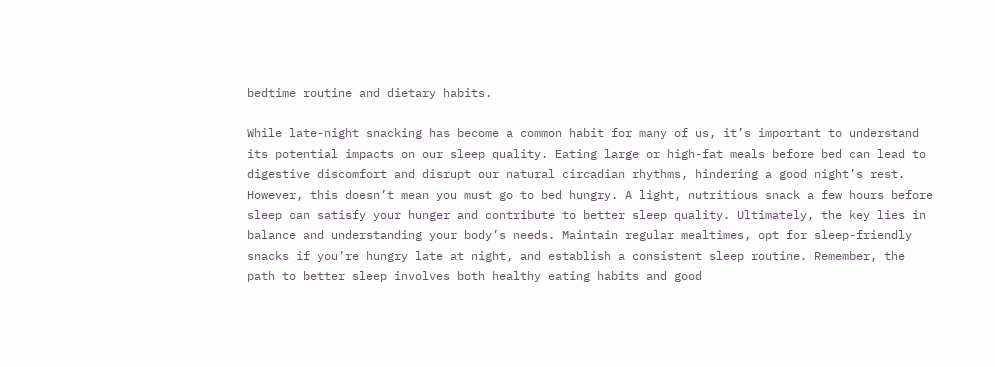bedtime routine and dietary habits.

While late-night snacking has become a common habit for many of us, it’s important to understand its potential impacts on our sleep quality. Eating large or high-fat meals before bed can lead to digestive discomfort and disrupt our natural circadian rhythms, hindering a good night’s rest. However, this doesn’t mean you must go to bed hungry. A light, nutritious snack a few hours before sleep can satisfy your hunger and contribute to better sleep quality. Ultimately, the key lies in balance and understanding your body’s needs. Maintain regular mealtimes, opt for sleep-friendly snacks if you’re hungry late at night, and establish a consistent sleep routine. Remember, the path to better sleep involves both healthy eating habits and good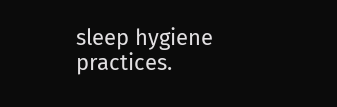sleep hygiene practices.